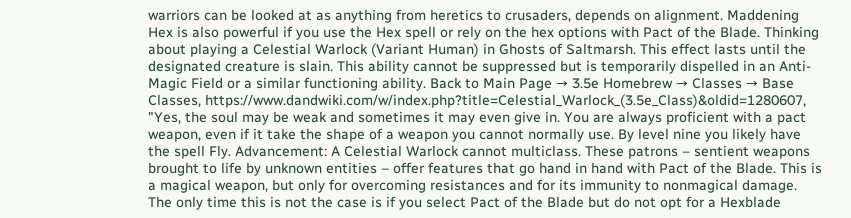warriors can be looked at as anything from heretics to crusaders, depends on alignment. Maddening Hex is also powerful if you use the Hex spell or rely on the hex options with Pact of the Blade. Thinking about playing a Celestial Warlock (Variant Human) in Ghosts of Saltmarsh. This effect lasts until the designated creature is slain. This ability cannot be suppressed but is temporarily dispelled in an Anti-Magic Field or a similar functioning ability. Back to Main Page → 3.5e Homebrew → Classes → Base Classes, https://www.dandwiki.com/w/index.php?title=Celestial_Warlock_(3.5e_Class)&oldid=1280607, "Yes, the soul may be weak and sometimes it may even give in. You are always proficient with a pact weapon, even if it take the shape of a weapon you cannot normally use. By level nine you likely have the spell Fly. Advancement: A Celestial Warlock cannot multiclass. These patrons – sentient weapons brought to life by unknown entities – offer features that go hand in hand with Pact of the Blade. This is a magical weapon, but only for overcoming resistances and for its immunity to nonmagical damage. The only time this is not the case is if you select Pact of the Blade but do not opt for a Hexblade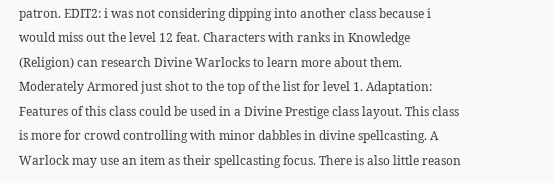patron. EDIT2: i was not considering dipping into another class because i would miss out the level 12 feat. Characters with ranks in Knowledge (Religion) can research Divine Warlocks to learn more about them. Moderately Armored just shot to the top of the list for level 1. Adaptation: Features of this class could be used in a Divine Prestige class layout. This class is more for crowd controlling with minor dabbles in divine spellcasting. A Warlock may use an item as their spellcasting focus. There is also little reason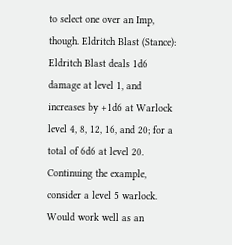to select one over an Imp, though. Eldritch Blast (Stance): Eldritch Blast deals 1d6 damage at level 1, and increases by +1d6 at Warlock level 4, 8, 12, 16, and 20; for a total of 6d6 at level 20. Continuing the example, consider a level 5 warlock. Would work well as an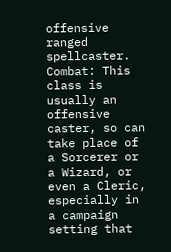offensive ranged spellcaster. Combat: This class is usually an offensive caster, so can take place of a Sorcerer or a Wizard, or even a Cleric, especially in a campaign setting that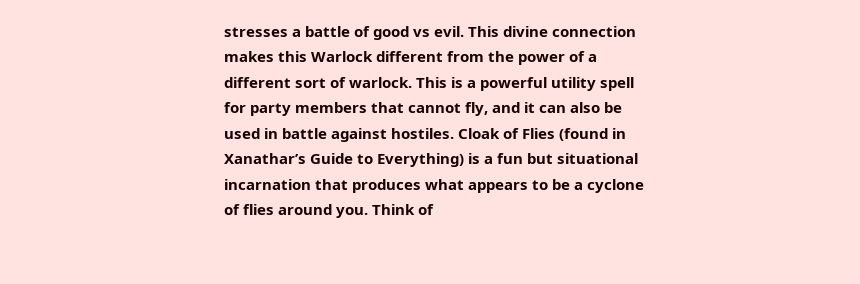stresses a battle of good vs evil. This divine connection makes this Warlock different from the power of a different sort of warlock. This is a powerful utility spell for party members that cannot fly, and it can also be used in battle against hostiles. Cloak of Flies (found in Xanathar’s Guide to Everything) is a fun but situational incarnation that produces what appears to be a cyclone of flies around you. Think of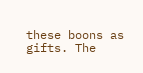these boons as gifts. The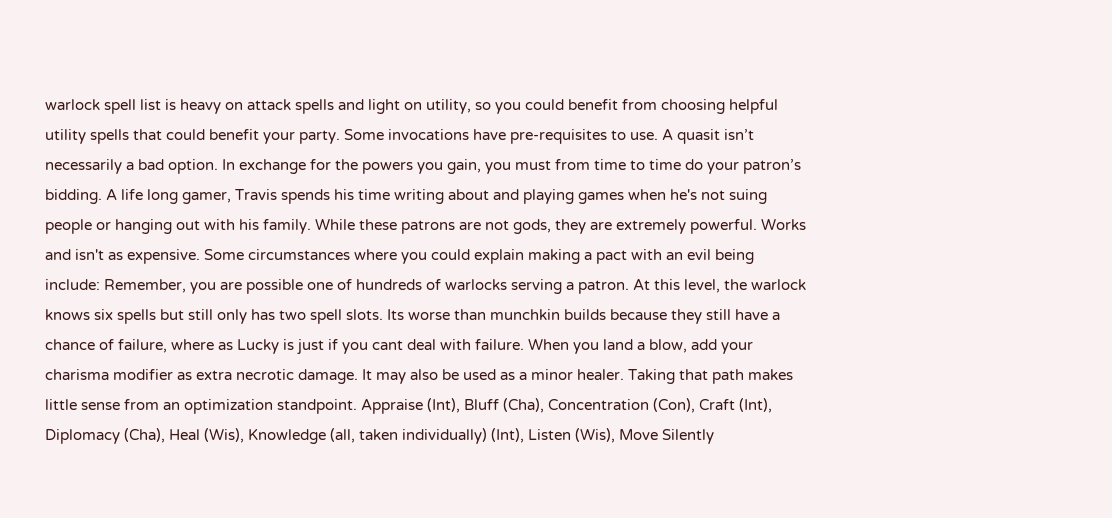warlock spell list is heavy on attack spells and light on utility, so you could benefit from choosing helpful utility spells that could benefit your party. Some invocations have pre-requisites to use. A quasit isn’t necessarily a bad option. In exchange for the powers you gain, you must from time to time do your patron’s bidding. A life long gamer, Travis spends his time writing about and playing games when he's not suing people or hanging out with his family. While these patrons are not gods, they are extremely powerful. Works and isn't as expensive. Some circumstances where you could explain making a pact with an evil being include: Remember, you are possible one of hundreds of warlocks serving a patron. At this level, the warlock knows six spells but still only has two spell slots. Its worse than munchkin builds because they still have a chance of failure, where as Lucky is just if you cant deal with failure. When you land a blow, add your charisma modifier as extra necrotic damage. It may also be used as a minor healer. Taking that path makes little sense from an optimization standpoint. Appraise (Int), Bluff (Cha), Concentration (Con), Craft (Int), Diplomacy (Cha), Heal (Wis), Knowledge (all, taken individually) (Int), Listen (Wis), Move Silently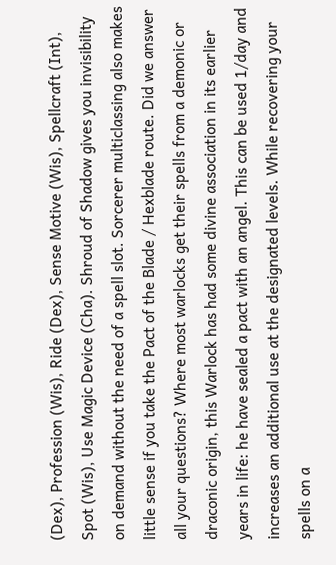(Dex), Profession (Wis), Ride (Dex), Sense Motive (Wis), Spellcraft (Int), Spot (Wis), Use Magic Device (Cha). Shroud of Shadow gives you invisibility on demand without the need of a spell slot. Sorcerer multiclassing also makes little sense if you take the Pact of the Blade / Hexblade route. Did we answer all your questions? Where most warlocks get their spells from a demonic or draconic origin, this Warlock has had some divine association in its earlier years in life: he have sealed a pact with an angel. This can be used 1/day and increases an additional use at the designated levels. While recovering your spells on a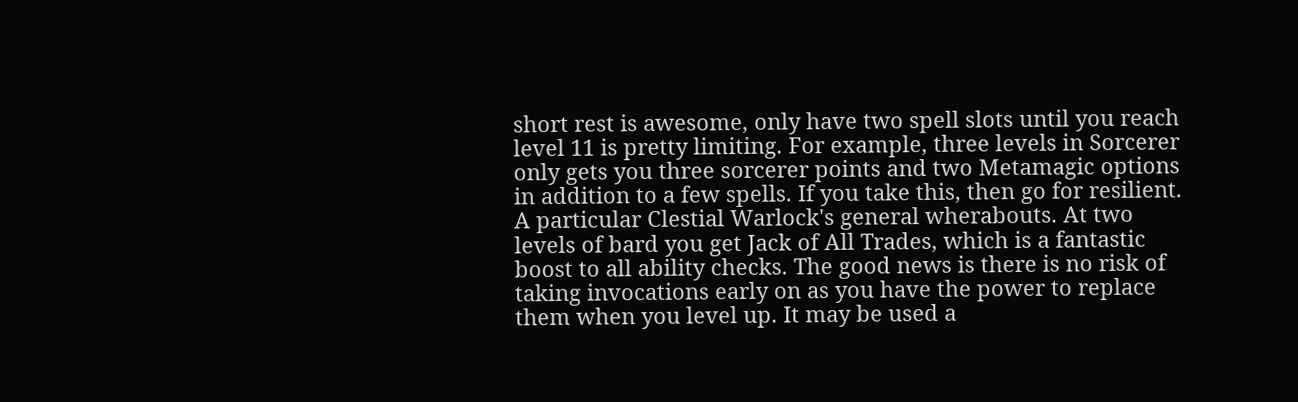short rest is awesome, only have two spell slots until you reach level 11 is pretty limiting. For example, three levels in Sorcerer only gets you three sorcerer points and two Metamagic options in addition to a few spells. If you take this, then go for resilient. A particular Clestial Warlock's general wherabouts. At two levels of bard you get Jack of All Trades, which is a fantastic boost to all ability checks. The good news is there is no risk of taking invocations early on as you have the power to replace them when you level up. It may be used a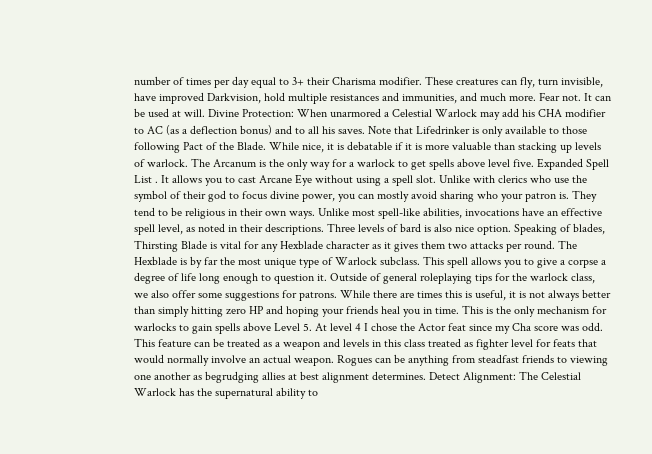number of times per day equal to 3+ their Charisma modifier. These creatures can fly, turn invisible, have improved Darkvision, hold multiple resistances and immunities, and much more. Fear not. It can be used at will. Divine Protection: When unarmored a Celestial Warlock may add his CHA modifier to AC (as a deflection bonus) and to all his saves. Note that Lifedrinker is only available to those following Pact of the Blade. While nice, it is debatable if it is more valuable than stacking up levels of warlock. The Arcanum is the only way for a warlock to get spells above level five. Expanded Spell List . It allows you to cast Arcane Eye without using a spell slot. Unlike with clerics who use the symbol of their god to focus divine power, you can mostly avoid sharing who your patron is. They tend to be religious in their own ways. Unlike most spell-like abilities, invocations have an effective spell level, as noted in their descriptions. Three levels of bard is also nice option. Speaking of blades, Thirsting Blade is vital for any Hexblade character as it gives them two attacks per round. The Hexblade is by far the most unique type of Warlock subclass. This spell allows you to give a corpse a degree of life long enough to question it. Outside of general roleplaying tips for the warlock class, we also offer some suggestions for patrons. While there are times this is useful, it is not always better than simply hitting zero HP and hoping your friends heal you in time. This is the only mechanism for warlocks to gain spells above Level 5. At level 4 I chose the Actor feat since my Cha score was odd. This feature can be treated as a weapon and levels in this class treated as fighter level for feats that would normally involve an actual weapon. Rogues can be anything from steadfast friends to viewing one another as begrudging allies at best alignment determines. Detect Alignment: The Celestial Warlock has the supernatural ability to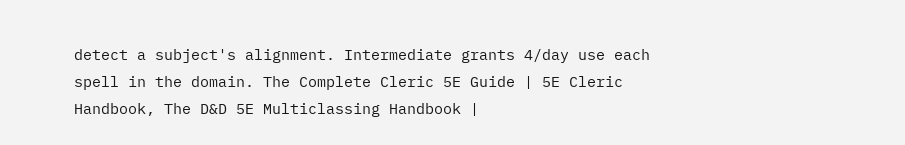detect a subject's alignment. Intermediate grants 4/day use each spell in the domain. The Complete Cleric 5E Guide | 5E Cleric Handbook, The D&D 5E Multiclassing Handbook |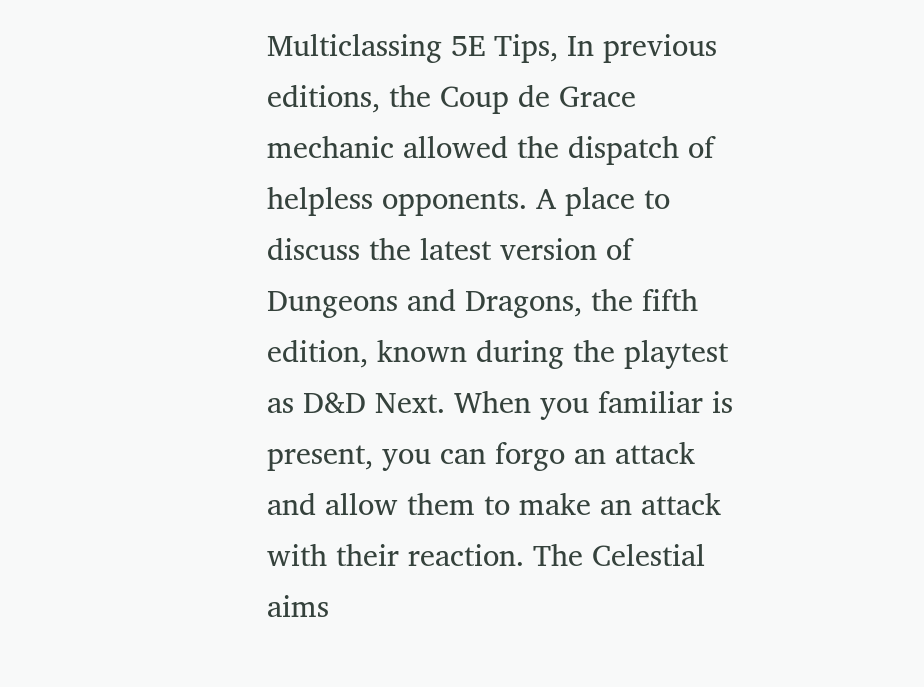Multiclassing 5E Tips, In previous editions, the Coup de Grace mechanic allowed the dispatch of helpless opponents. A place to discuss the latest version of Dungeons and Dragons, the fifth edition, known during the playtest as D&D Next. When you familiar is present, you can forgo an attack and allow them to make an attack with their reaction. The Celestial aims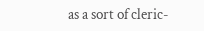as a sort of cleric-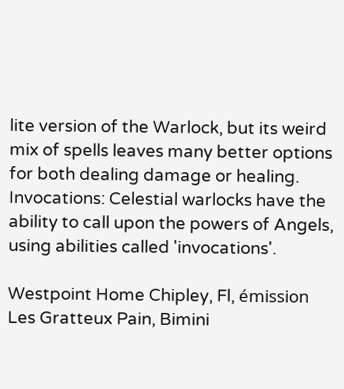lite version of the Warlock, but its weird mix of spells leaves many better options for both dealing damage or healing. Invocations: Celestial warlocks have the ability to call upon the powers of Angels, using abilities called 'invocations'.

Westpoint Home Chipley, Fl, émission Les Gratteux Pain, Bimini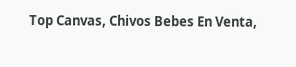Top Canvas, Chivos Bebes En Venta,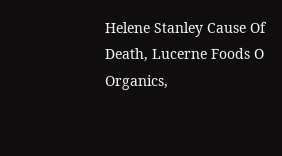Helene Stanley Cause Of Death, Lucerne Foods O Organics,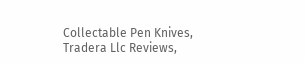Collectable Pen Knives, Tradera Llc Reviews,